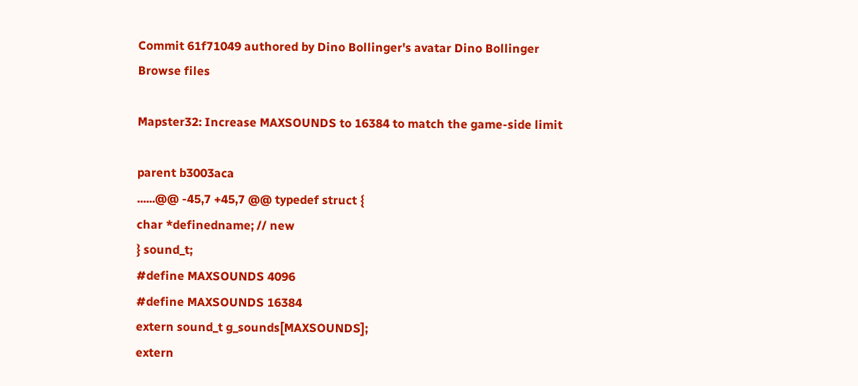Commit 61f71049 authored by Dino Bollinger's avatar Dino Bollinger
Browse files

Mapster32: Increase MAXSOUNDS to 16384 to match the game-side limit

parent b3003aca
......@@ -45,7 +45,7 @@ typedef struct {
char *definedname; // new
} sound_t;
#define MAXSOUNDS 4096
#define MAXSOUNDS 16384
extern sound_t g_sounds[MAXSOUNDS];
extern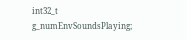int32_t g_numEnvSoundsPlaying;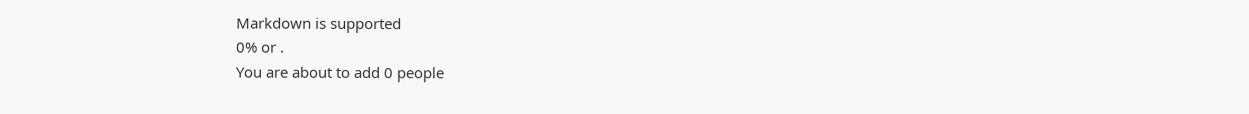Markdown is supported
0% or .
You are about to add 0 people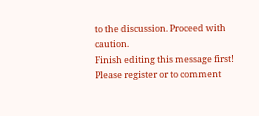to the discussion. Proceed with caution.
Finish editing this message first!
Please register or to comment